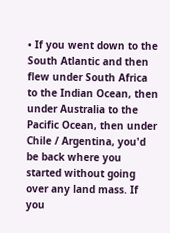• If you went down to the South Atlantic and then flew under South Africa to the Indian Ocean, then under Australia to the Pacific Ocean, then under Chile / Argentina, you'd be back where you started without going over any land mass. If you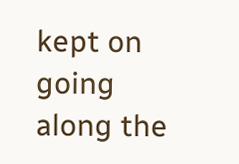kept on going along the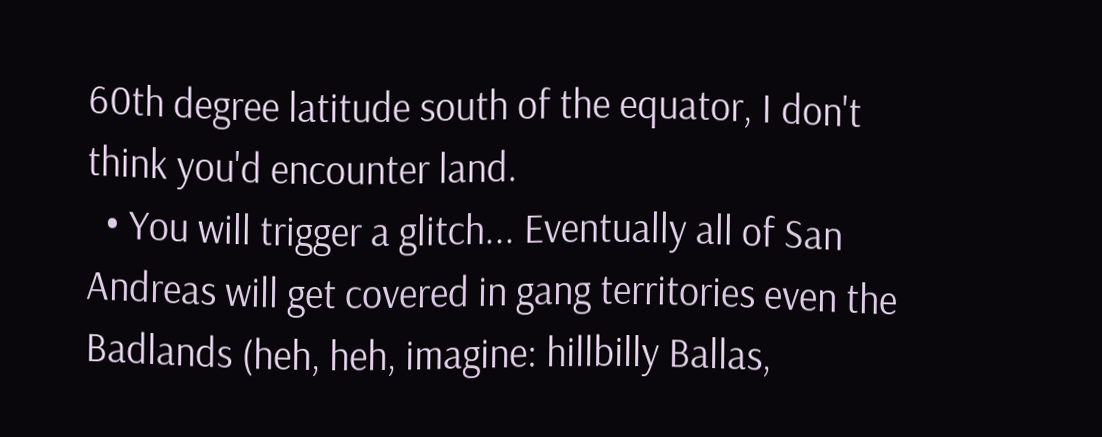60th degree latitude south of the equator, I don't think you'd encounter land.
  • You will trigger a glitch... Eventually all of San Andreas will get covered in gang territories even the Badlands (heh, heh, imagine: hillbilly Ballas,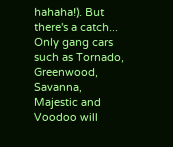hahaha!). But there's a catch... Only gang cars such as Tornado, Greenwood, Savanna, Majestic and Voodoo will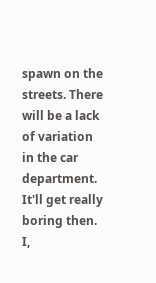spawn on the streets. There will be a lack of variation in the car department. It'll get really boring then. I,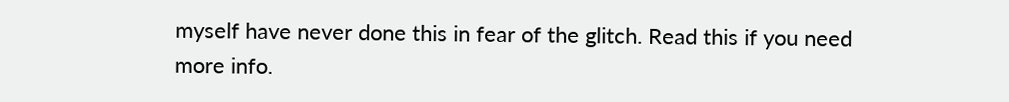myself have never done this in fear of the glitch. Read this if you need more info.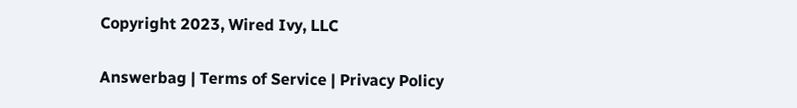Copyright 2023, Wired Ivy, LLC

Answerbag | Terms of Service | Privacy Policy